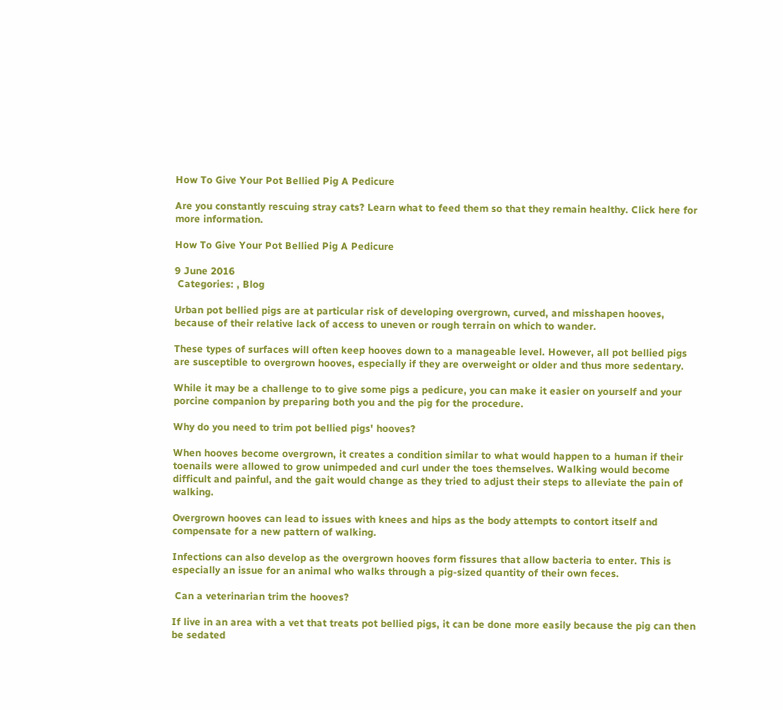How To Give Your Pot Bellied Pig A Pedicure

Are you constantly rescuing stray cats? Learn what to feed them so that they remain healthy. Click here for more information.

How To Give Your Pot Bellied Pig A Pedicure

9 June 2016
 Categories: , Blog

Urban pot bellied pigs are at particular risk of developing overgrown, curved, and misshapen hooves, because of their relative lack of access to uneven or rough terrain on which to wander.

These types of surfaces will often keep hooves down to a manageable level. However, all pot bellied pigs are susceptible to overgrown hooves, especially if they are overweight or older and thus more sedentary.

While it may be a challenge to to give some pigs a pedicure, you can make it easier on yourself and your porcine companion by preparing both you and the pig for the procedure.

Why do you need to trim pot bellied pigs' hooves?

When hooves become overgrown, it creates a condition similar to what would happen to a human if their toenails were allowed to grow unimpeded and curl under the toes themselves. Walking would become difficult and painful, and the gait would change as they tried to adjust their steps to alleviate the pain of walking.

Overgrown hooves can lead to issues with knees and hips as the body attempts to contort itself and compensate for a new pattern of walking.

Infections can also develop as the overgrown hooves form fissures that allow bacteria to enter. This is especially an issue for an animal who walks through a pig-sized quantity of their own feces.

 Can a veterinarian trim the hooves?

If live in an area with a vet that treats pot bellied pigs, it can be done more easily because the pig can then be sedated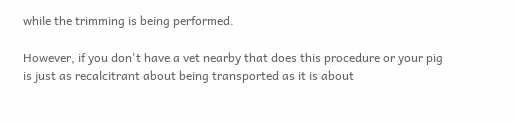while the trimming is being performed.

However, if you don't have a vet nearby that does this procedure or your pig is just as recalcitrant about being transported as it is about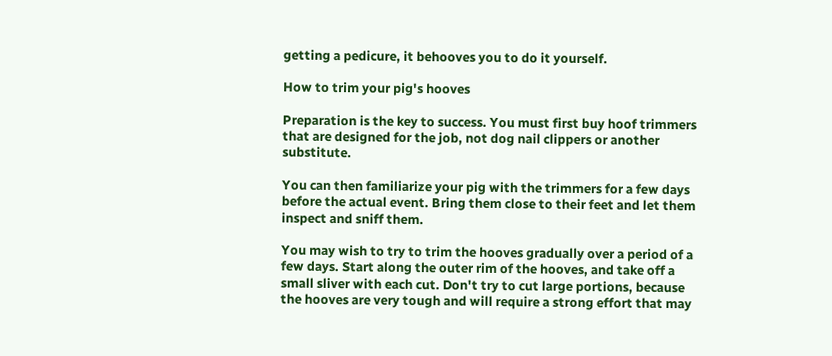getting a pedicure, it behooves you to do it yourself.

How to trim your pig's hooves

Preparation is the key to success. You must first buy hoof trimmers that are designed for the job, not dog nail clippers or another substitute.

You can then familiarize your pig with the trimmers for a few days before the actual event. Bring them close to their feet and let them inspect and sniff them.

You may wish to try to trim the hooves gradually over a period of a few days. Start along the outer rim of the hooves, and take off a small sliver with each cut. Don't try to cut large portions, because the hooves are very tough and will require a strong effort that may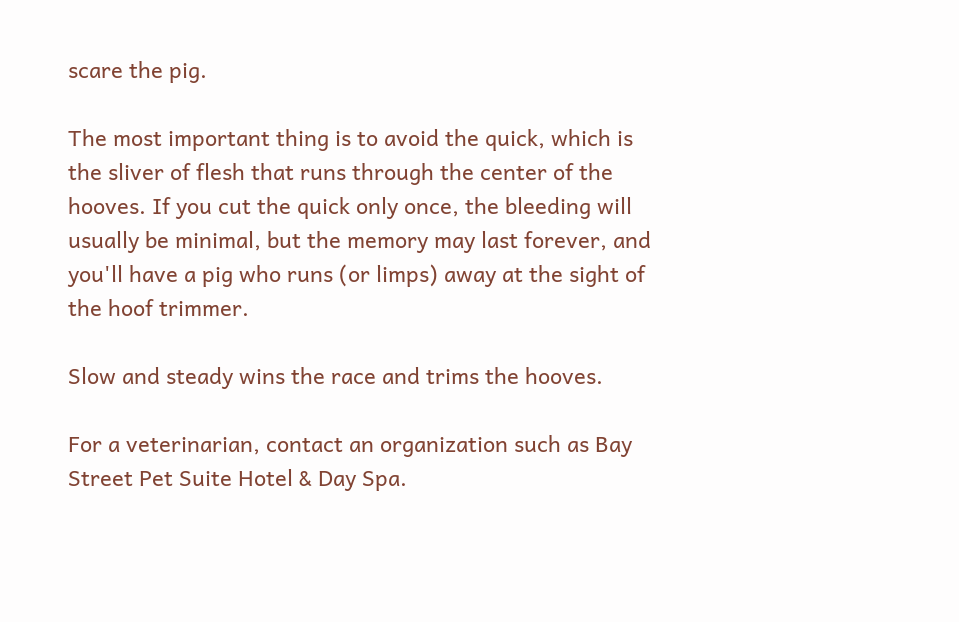scare the pig.

The most important thing is to avoid the quick, which is the sliver of flesh that runs through the center of the hooves. If you cut the quick only once, the bleeding will usually be minimal, but the memory may last forever, and you'll have a pig who runs (or limps) away at the sight of the hoof trimmer.

Slow and steady wins the race and trims the hooves.

For a veterinarian, contact an organization such as Bay Street Pet Suite Hotel & Day Spa.